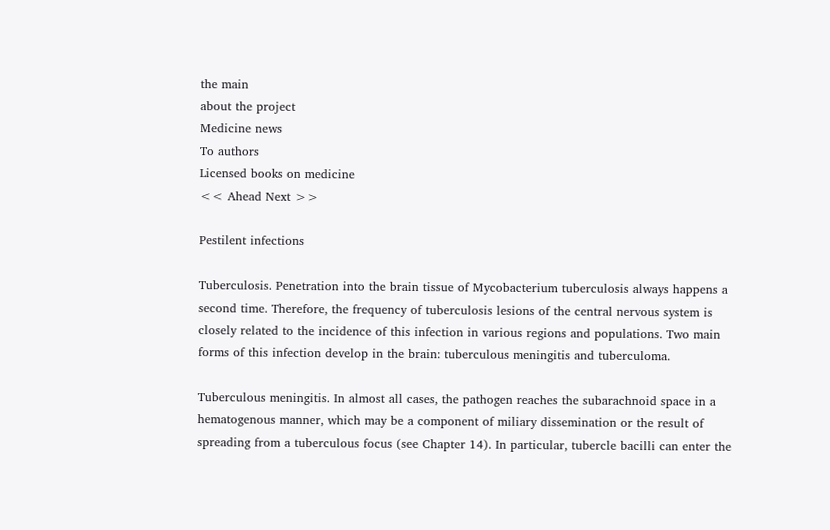the main
about the project
Medicine news
To authors
Licensed books on medicine
<< Ahead Next >>

Pestilent infections

Tuberculosis. Penetration into the brain tissue of Mycobacterium tuberculosis always happens a second time. Therefore, the frequency of tuberculosis lesions of the central nervous system is closely related to the incidence of this infection in various regions and populations. Two main forms of this infection develop in the brain: tuberculous meningitis and tuberculoma.

Tuberculous meningitis. In almost all cases, the pathogen reaches the subarachnoid space in a hematogenous manner, which may be a component of miliary dissemination or the result of spreading from a tuberculous focus (see Chapter 14). In particular, tubercle bacilli can enter the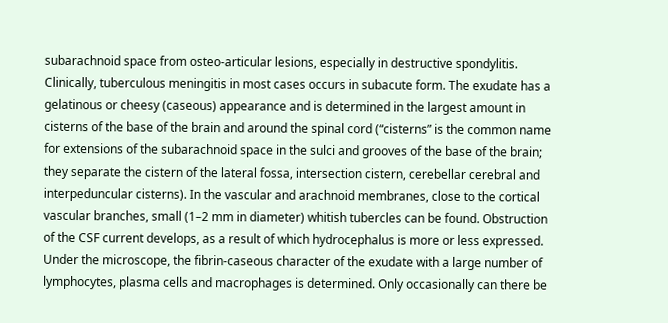subarachnoid space from osteo-articular lesions, especially in destructive spondylitis. Clinically, tuberculous meningitis in most cases occurs in subacute form. The exudate has a gelatinous or cheesy (caseous) appearance and is determined in the largest amount in cisterns of the base of the brain and around the spinal cord (“cisterns” is the common name for extensions of the subarachnoid space in the sulci and grooves of the base of the brain; they separate the cistern of the lateral fossa, intersection cistern, cerebellar cerebral and interpeduncular cisterns). In the vascular and arachnoid membranes, close to the cortical vascular branches, small (1–2 mm in diameter) whitish tubercles can be found. Obstruction of the CSF current develops, as a result of which hydrocephalus is more or less expressed. Under the microscope, the fibrin-caseous character of the exudate with a large number of lymphocytes, plasma cells and macrophages is determined. Only occasionally can there be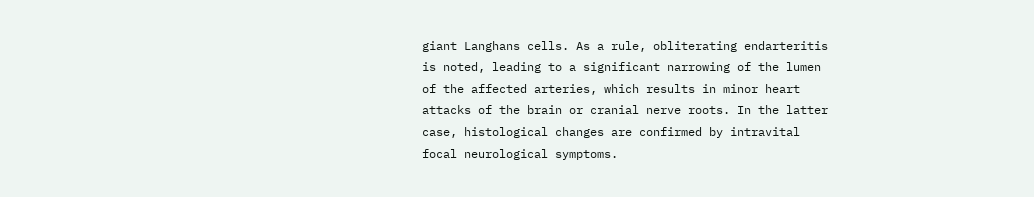giant Langhans cells. As a rule, obliterating endarteritis is noted, leading to a significant narrowing of the lumen of the affected arteries, which results in minor heart attacks of the brain or cranial nerve roots. In the latter case, histological changes are confirmed by intravital focal neurological symptoms.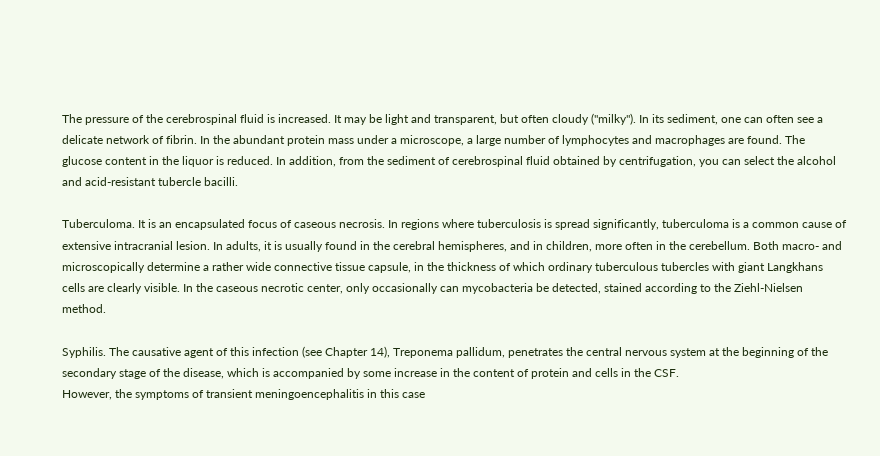The pressure of the cerebrospinal fluid is increased. It may be light and transparent, but often cloudy ("milky"). In its sediment, one can often see a delicate network of fibrin. In the abundant protein mass under a microscope, a large number of lymphocytes and macrophages are found. The glucose content in the liquor is reduced. In addition, from the sediment of cerebrospinal fluid obtained by centrifugation, you can select the alcohol and acid-resistant tubercle bacilli.

Tuberculoma. It is an encapsulated focus of caseous necrosis. In regions where tuberculosis is spread significantly, tuberculoma is a common cause of extensive intracranial lesion. In adults, it is usually found in the cerebral hemispheres, and in children, more often in the cerebellum. Both macro- and microscopically determine a rather wide connective tissue capsule, in the thickness of which ordinary tuberculous tubercles with giant Langkhans cells are clearly visible. In the caseous necrotic center, only occasionally can mycobacteria be detected, stained according to the Ziehl-Nielsen method.

Syphilis. The causative agent of this infection (see Chapter 14), Treponema pallidum, penetrates the central nervous system at the beginning of the secondary stage of the disease, which is accompanied by some increase in the content of protein and cells in the CSF.
However, the symptoms of transient meningoencephalitis in this case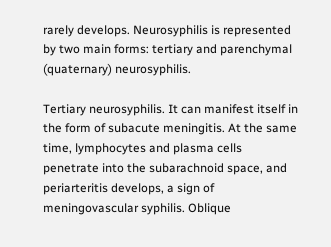rarely develops. Neurosyphilis is represented by two main forms: tertiary and parenchymal (quaternary) neurosyphilis.

Tertiary neurosyphilis. It can manifest itself in the form of subacute meningitis. At the same time, lymphocytes and plasma cells penetrate into the subarachnoid space, and periarteritis develops, a sign of meningovascular syphilis. Oblique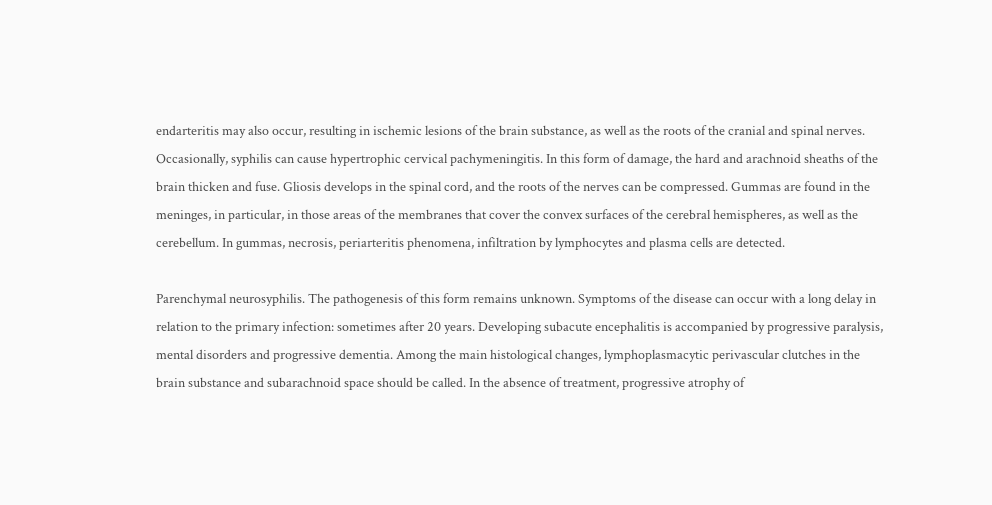endarteritis may also occur, resulting in ischemic lesions of the brain substance, as well as the roots of the cranial and spinal nerves. Occasionally, syphilis can cause hypertrophic cervical pachymeningitis. In this form of damage, the hard and arachnoid sheaths of the brain thicken and fuse. Gliosis develops in the spinal cord, and the roots of the nerves can be compressed. Gummas are found in the meninges, in particular, in those areas of the membranes that cover the convex surfaces of the cerebral hemispheres, as well as the cerebellum. In gummas, necrosis, periarteritis phenomena, infiltration by lymphocytes and plasma cells are detected.

Parenchymal neurosyphilis. The pathogenesis of this form remains unknown. Symptoms of the disease can occur with a long delay in relation to the primary infection: sometimes after 20 years. Developing subacute encephalitis is accompanied by progressive paralysis, mental disorders and progressive dementia. Among the main histological changes, lymphoplasmacytic perivascular clutches in the brain substance and subarachnoid space should be called. In the absence of treatment, progressive atrophy of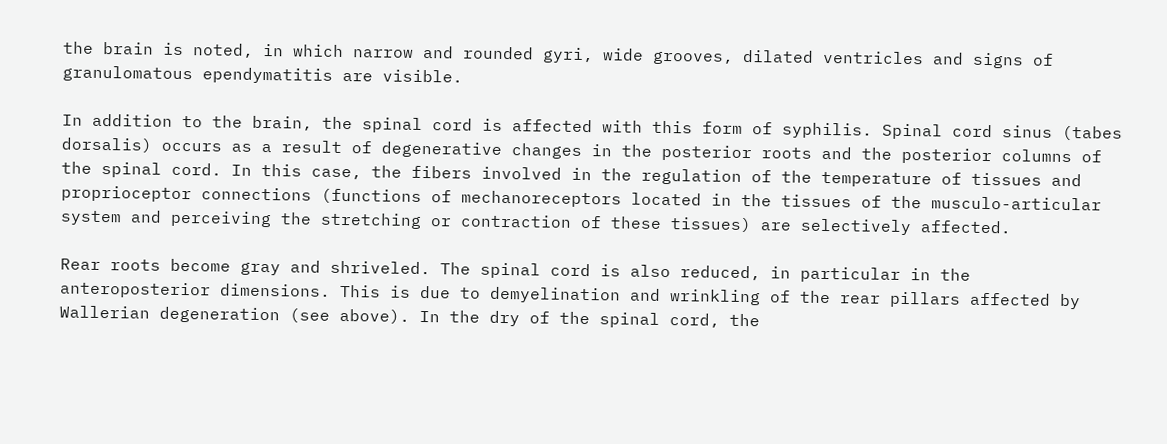the brain is noted, in which narrow and rounded gyri, wide grooves, dilated ventricles and signs of granulomatous ependymatitis are visible.

In addition to the brain, the spinal cord is affected with this form of syphilis. Spinal cord sinus (tabes dorsalis) occurs as a result of degenerative changes in the posterior roots and the posterior columns of the spinal cord. In this case, the fibers involved in the regulation of the temperature of tissues and proprioceptor connections (functions of mechanoreceptors located in the tissues of the musculo-articular system and perceiving the stretching or contraction of these tissues) are selectively affected.

Rear roots become gray and shriveled. The spinal cord is also reduced, in particular in the anteroposterior dimensions. This is due to demyelination and wrinkling of the rear pillars affected by Wallerian degeneration (see above). In the dry of the spinal cord, the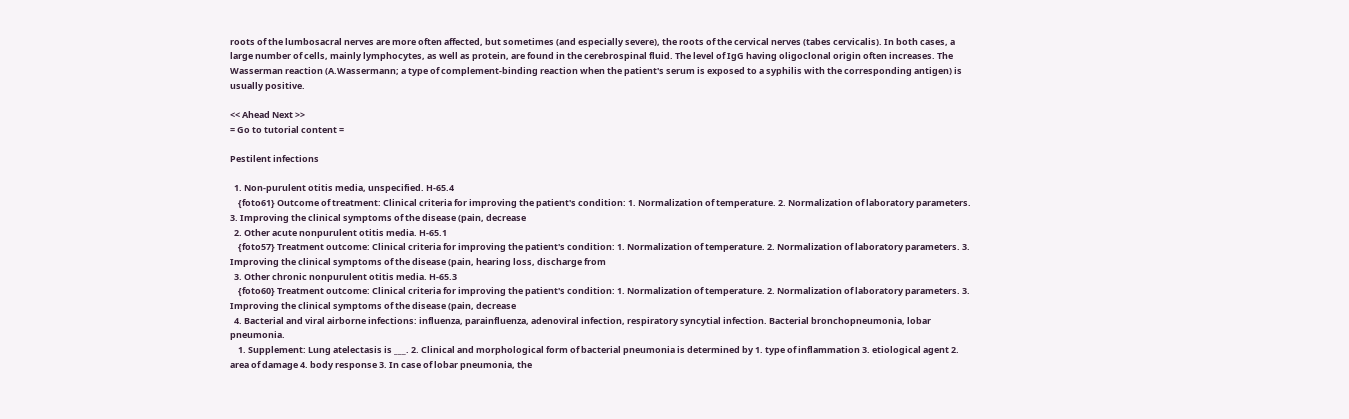roots of the lumbosacral nerves are more often affected, but sometimes (and especially severe), the roots of the cervical nerves (tabes cervicalis). In both cases, a large number of cells, mainly lymphocytes, as well as protein, are found in the cerebrospinal fluid. The level of IgG having oligoclonal origin often increases. The Wasserman reaction (A.Wassermann; a type of complement-binding reaction when the patient's serum is exposed to a syphilis with the corresponding antigen) is usually positive.

<< Ahead Next >>
= Go to tutorial content =

Pestilent infections

  1. Non-purulent otitis media, unspecified. H-65.4
    {foto61} Outcome of treatment: Clinical criteria for improving the patient's condition: 1. Normalization of temperature. 2. Normalization of laboratory parameters. 3. Improving the clinical symptoms of the disease (pain, decrease
  2. Other acute nonpurulent otitis media. H-65.1
    {foto57} Treatment outcome: Clinical criteria for improving the patient's condition: 1. Normalization of temperature. 2. Normalization of laboratory parameters. 3. Improving the clinical symptoms of the disease (pain, hearing loss, discharge from
  3. Other chronic nonpurulent otitis media. H-65.3
    {foto60} Treatment outcome: Clinical criteria for improving the patient's condition: 1. Normalization of temperature. 2. Normalization of laboratory parameters. 3. Improving the clinical symptoms of the disease (pain, decrease
  4. Bacterial and viral airborne infections: influenza, parainfluenza, adenoviral infection, respiratory syncytial infection. Bacterial bronchopneumonia, lobar pneumonia.
    1. Supplement: Lung atelectasis is ___. 2. Clinical and morphological form of bacterial pneumonia is determined by 1. type of inflammation 3. etiological agent 2. area of damage 4. body response 3. In case of lobar pneumonia, the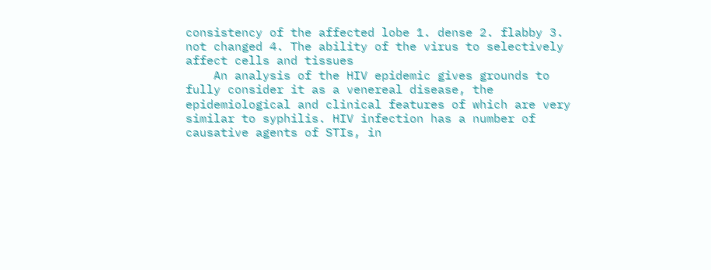consistency of the affected lobe 1. dense 2. flabby 3. not changed 4. The ability of the virus to selectively affect cells and tissues
    An analysis of the HIV epidemic gives grounds to fully consider it as a venereal disease, the epidemiological and clinical features of which are very similar to syphilis. HIV infection has a number of causative agents of STIs, in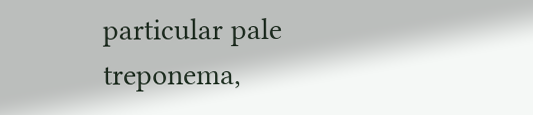particular pale treponema,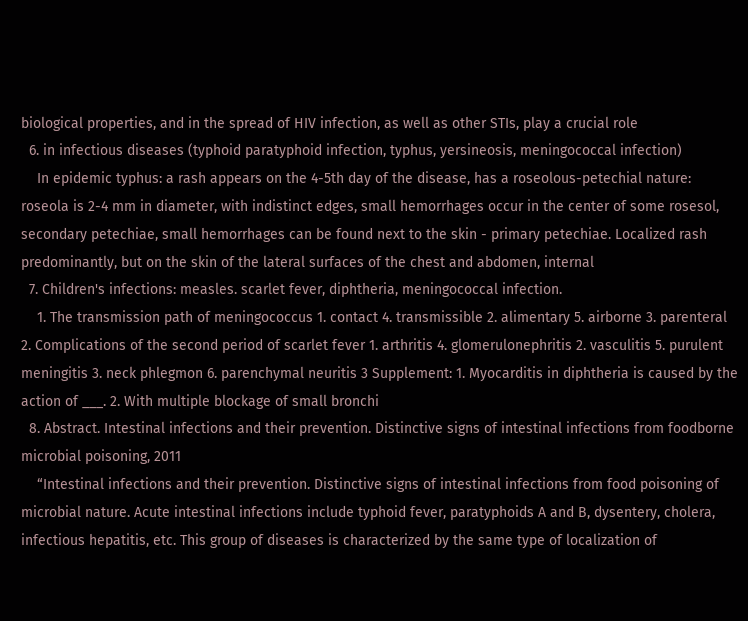biological properties, and in the spread of HIV infection, as well as other STIs, play a crucial role
  6. in infectious diseases (typhoid paratyphoid infection, typhus, yersineosis, meningococcal infection)
    In epidemic typhus: a rash appears on the 4-5th day of the disease, has a roseolous-petechial nature: roseola is 2-4 mm in diameter, with indistinct edges, small hemorrhages occur in the center of some rosesol, secondary petechiae, small hemorrhages can be found next to the skin - primary petechiae. Localized rash predominantly, but on the skin of the lateral surfaces of the chest and abdomen, internal
  7. Children's infections: measles. scarlet fever, diphtheria, meningococcal infection.
    1. The transmission path of meningococcus 1. contact 4. transmissible 2. alimentary 5. airborne 3. parenteral 2. Complications of the second period of scarlet fever 1. arthritis 4. glomerulonephritis 2. vasculitis 5. purulent meningitis 3. neck phlegmon 6. parenchymal neuritis 3 Supplement: 1. Myocarditis in diphtheria is caused by the action of ___. 2. With multiple blockage of small bronchi
  8. Abstract. Intestinal infections and their prevention. Distinctive signs of intestinal infections from foodborne microbial poisoning, 2011
    “Intestinal infections and their prevention. Distinctive signs of intestinal infections from food poisoning of microbial nature. Acute intestinal infections include typhoid fever, paratyphoids A and B, dysentery, cholera, infectious hepatitis, etc. This group of diseases is characterized by the same type of localization of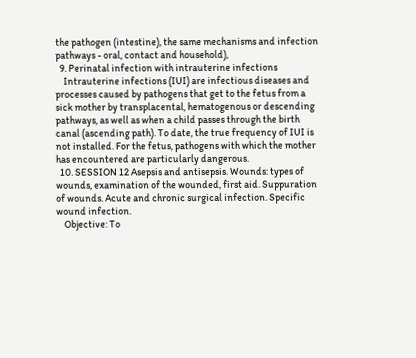the pathogen (intestine), the same mechanisms and infection pathways - oral, contact and household),
  9. Perinatal infection with intrauterine infections
    Intrauterine infections (IUI) are infectious diseases and processes caused by pathogens that get to the fetus from a sick mother by transplacental, hematogenous or descending pathways, as well as when a child passes through the birth canal (ascending path). To date, the true frequency of IUI is not installed. For the fetus, pathogens with which the mother has encountered are particularly dangerous.
  10. SESSION 12 Asepsis and antisepsis. Wounds: types of wounds, examination of the wounded, first aid. Suppuration of wounds. Acute and chronic surgical infection. Specific wound infection.
    Objective: To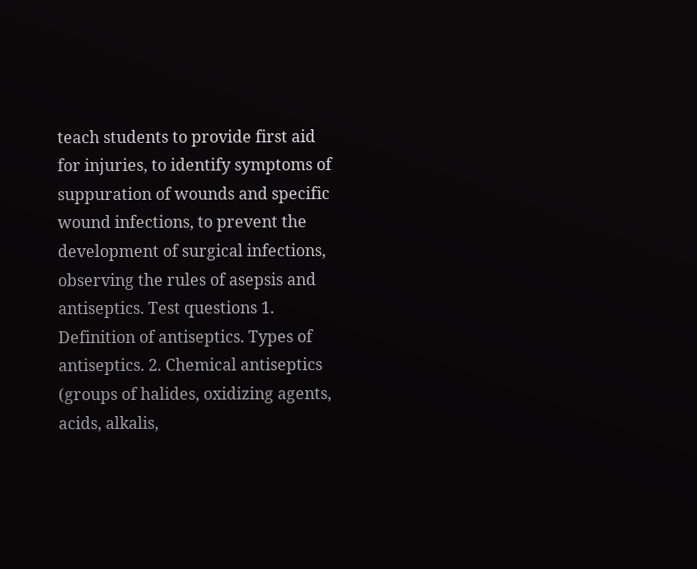teach students to provide first aid for injuries, to identify symptoms of suppuration of wounds and specific wound infections, to prevent the development of surgical infections, observing the rules of asepsis and antiseptics. Test questions 1. Definition of antiseptics. Types of antiseptics. 2. Chemical antiseptics (groups of halides, oxidizing agents, acids, alkalis,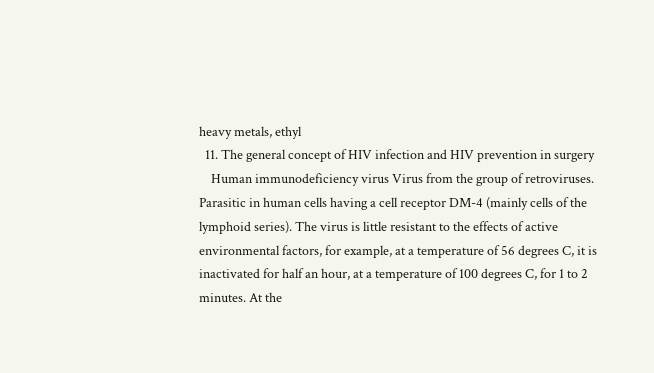heavy metals, ethyl
  11. The general concept of HIV infection and HIV prevention in surgery
    Human immunodeficiency virus Virus from the group of retroviruses. Parasitic in human cells having a cell receptor DM-4 (mainly cells of the lymphoid series). The virus is little resistant to the effects of active environmental factors, for example, at a temperature of 56 degrees C, it is inactivated for half an hour, at a temperature of 100 degrees C, for 1 to 2 minutes. At the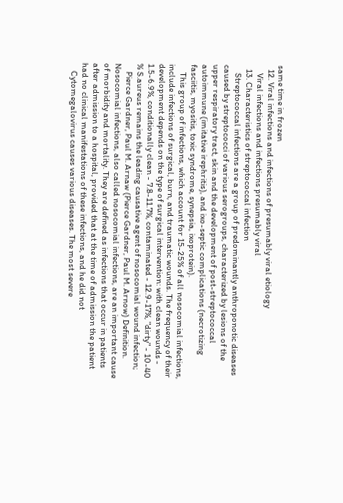same time in frozen
  12. Viral infections and infections of presumably viral etiology
    Viral infections and infections presumably viral
  13. Characteristics of streptococcal infection
    Streptococcal infections are a group of predominantly anthroponotic diseases caused by streptococci of various serogroups, characterized by lesions of the upper respiratory tract, skin and the development of post-streptococcal autoimmune (imitative irephritis), and ixo-septic complications (necrotizing fasciitis, myositis, toxic syndrome, synepsia, ixoprotein).
    This group of infections, which account for 15-25% of all nosocomial infections, include infections of surgical, burn, and traumatic wounds. The frequency of their development depends on the type of surgical intervention: with clean wounds - 1.5-6.9%, conditionally clean - 7.8-11.7%, contaminated - 12.9-17%, "dirty" - 10-40 % S.aureus remains the leading causative agent of nosocomial wound infection;
    Pierce Gardner, Paul M. Arnaw (Pierce Gardner, Paul M. Arnow) Definition. Nosocomial infections, also called nosocomial infections, are an important cause of morbidity and mortality. They are defined as infections that occur in patients after admission to a hospital, provided that at the time of admission the patient had no clinical manifestations of these infections, and he did not
    Cytomegalovirus causes various diseases. The most severe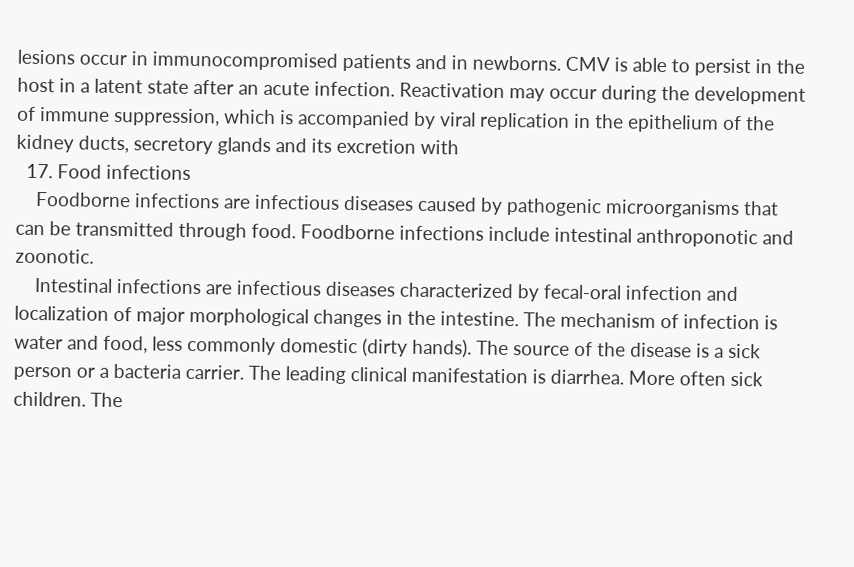lesions occur in immunocompromised patients and in newborns. CMV is able to persist in the host in a latent state after an acute infection. Reactivation may occur during the development of immune suppression, which is accompanied by viral replication in the epithelium of the kidney ducts, secretory glands and its excretion with
  17. Food infections
    Foodborne infections are infectious diseases caused by pathogenic microorganisms that can be transmitted through food. Foodborne infections include intestinal anthroponotic and zoonotic.
    Intestinal infections are infectious diseases characterized by fecal-oral infection and localization of major morphological changes in the intestine. The mechanism of infection is water and food, less commonly domestic (dirty hands). The source of the disease is a sick person or a bacteria carrier. The leading clinical manifestation is diarrhea. More often sick children. The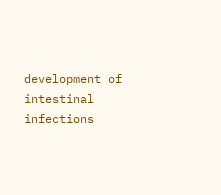development of intestinal infections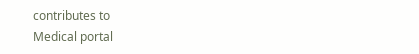contributes to
Medical portal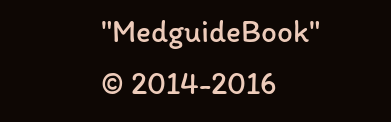"MedguideBook" © 2014-2016